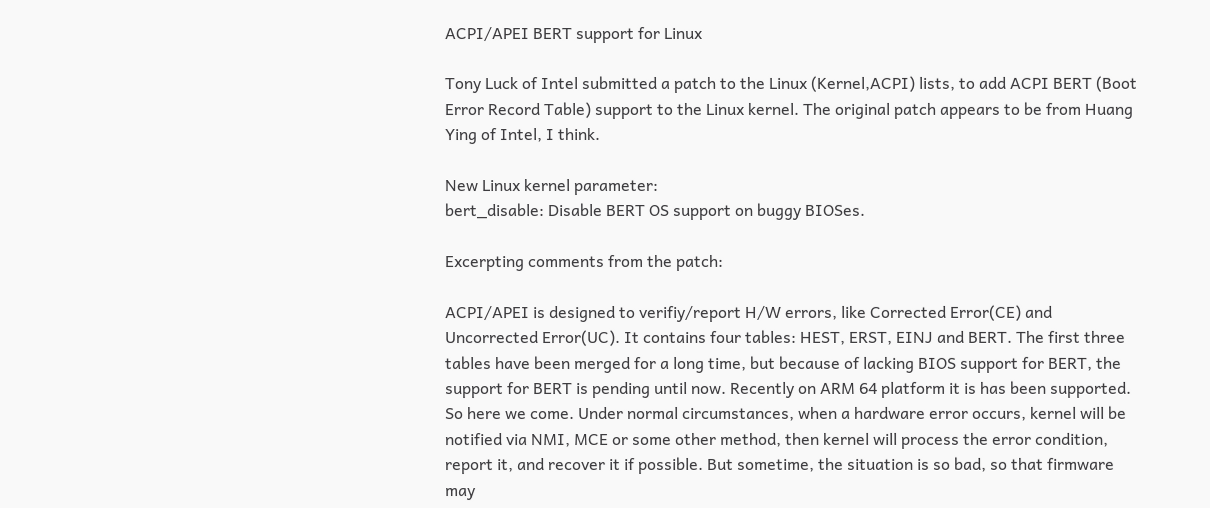ACPI/APEI BERT support for Linux

Tony Luck of Intel submitted a patch to the Linux (Kernel,ACPI) lists, to add ACPI BERT (Boot Error Record Table) support to the Linux kernel. The original patch appears to be from Huang Ying of Intel, I think.

New Linux kernel parameter:
bert_disable: Disable BERT OS support on buggy BIOSes.

Excerpting comments from the patch:

ACPI/APEI is designed to verifiy/report H/W errors, like Corrected Error(CE) and Uncorrected Error(UC). It contains four tables: HEST, ERST, EINJ and BERT. The first three tables have been merged for a long time, but because of lacking BIOS support for BERT, the support for BERT is pending until now. Recently on ARM 64 platform it is has been supported. So here we come. Under normal circumstances, when a hardware error occurs, kernel will be notified via NMI, MCE or some other method, then kernel will process the error condition, report it, and recover it if possible. But sometime, the situation is so bad, so that firmware may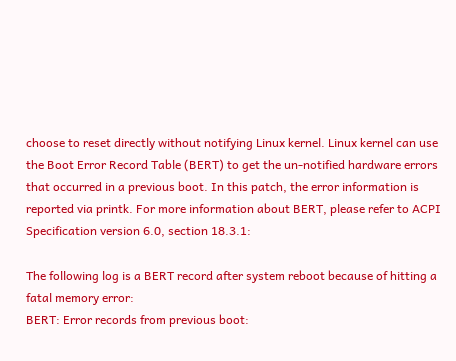choose to reset directly without notifying Linux kernel. Linux kernel can use the Boot Error Record Table (BERT) to get the un-notified hardware errors that occurred in a previous boot. In this patch, the error information is reported via printk. For more information about BERT, please refer to ACPI Specification version 6.0, section 18.3.1:

The following log is a BERT record after system reboot because of hitting a fatal memory error:
BERT: Error records from previous boot: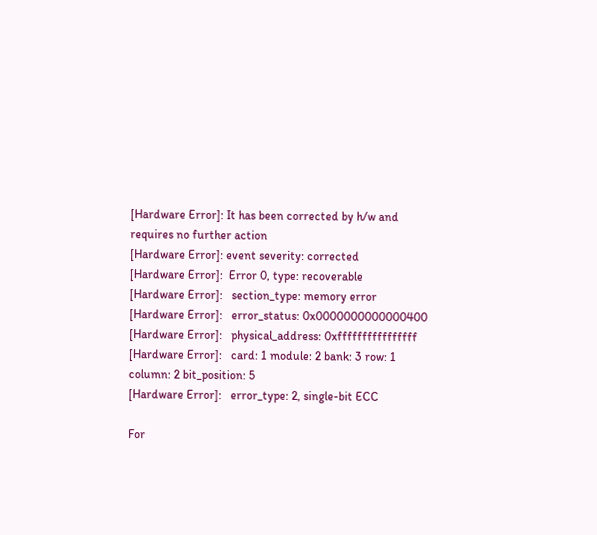[Hardware Error]: It has been corrected by h/w and requires no further action
[Hardware Error]: event severity: corrected
[Hardware Error]:  Error 0, type: recoverable
[Hardware Error]:   section_type: memory error
[Hardware Error]:   error_status: 0x0000000000000400
[Hardware Error]:   physical_address: 0xffffffffffffffff
[Hardware Error]:   card: 1 module: 2 bank: 3 row: 1 column: 2 bit_position: 5
[Hardware Error]:   error_type: 2, single-bit ECC

For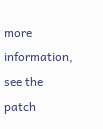more information, see the patch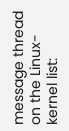message thread on the Linux-kernel list: